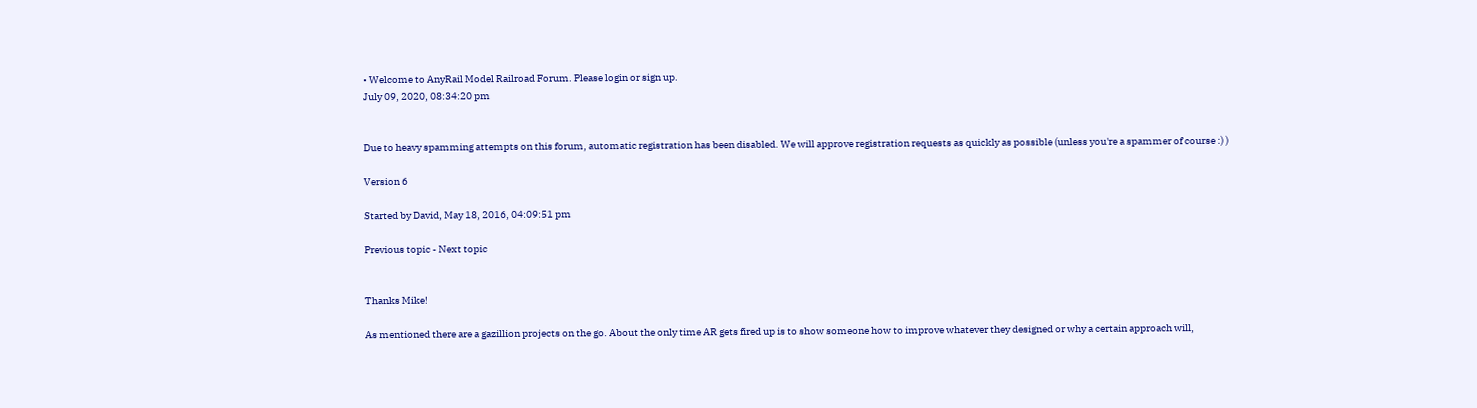• Welcome to AnyRail Model Railroad Forum. Please login or sign up.
July 09, 2020, 08:34:20 pm


Due to heavy spamming attempts on this forum, automatic registration has been disabled. We will approve registration requests as quickly as possible (unless you're a spammer of course :) )

Version 6

Started by David, May 18, 2016, 04:09:51 pm

Previous topic - Next topic


Thanks Mike!

As mentioned there are a gazillion projects on the go. About the only time AR gets fired up is to show someone how to improve whatever they designed or why a certain approach will,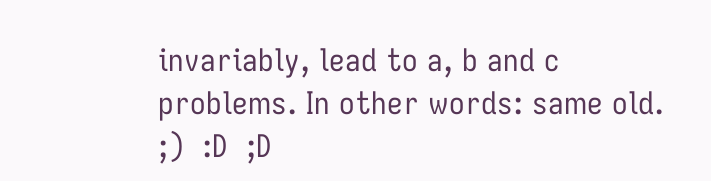invariably, lead to a, b and c problems. In other words: same old.  ;)  :D  ;D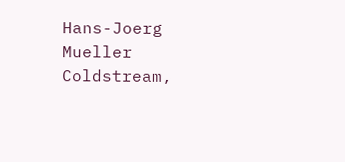Hans-Joerg Mueller
Coldstream,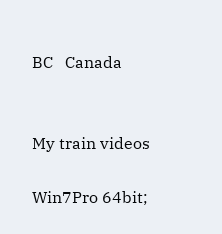BC   Canada


My train videos

Win7Pro 64bit;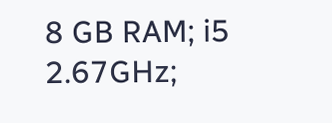8 GB RAM; i5 2.67GHz;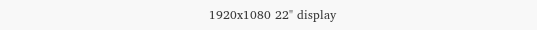1920x1080 22" display